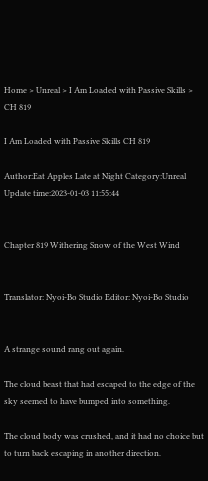Home > Unreal > I Am Loaded with Passive Skills > CH 819

I Am Loaded with Passive Skills CH 819

Author:Eat Apples Late at Night Category:Unreal Update time:2023-01-03 11:55:44


Chapter 819 Withering Snow of the West Wind


Translator: Nyoi-Bo Studio Editor: Nyoi-Bo Studio


A strange sound rang out again.

The cloud beast that had escaped to the edge of the sky seemed to have bumped into something.

The cloud body was crushed, and it had no choice but to turn back escaping in another direction.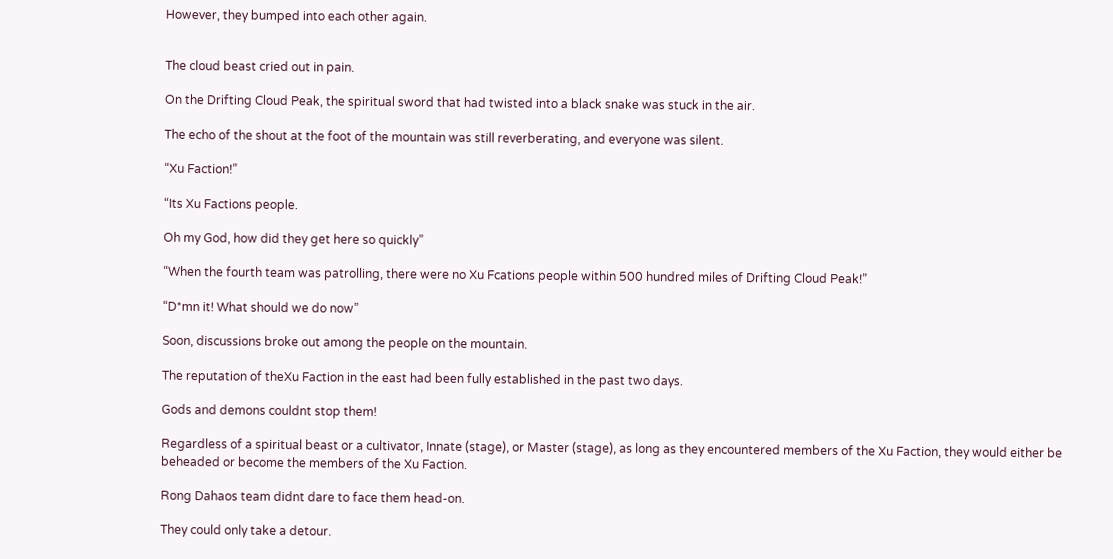However, they bumped into each other again.


The cloud beast cried out in pain.

On the Drifting Cloud Peak, the spiritual sword that had twisted into a black snake was stuck in the air.

The echo of the shout at the foot of the mountain was still reverberating, and everyone was silent.

“Xu Faction!”

“Its Xu Factions people.

Oh my God, how did they get here so quickly”

“When the fourth team was patrolling, there were no Xu Fcations people within 500 hundred miles of Drifting Cloud Peak!”

“D*mn it! What should we do now”

Soon, discussions broke out among the people on the mountain.

The reputation of theXu Faction in the east had been fully established in the past two days.

Gods and demons couldnt stop them!

Regardless of a spiritual beast or a cultivator, Innate (stage), or Master (stage), as long as they encountered members of the Xu Faction, they would either be beheaded or become the members of the Xu Faction.

Rong Dahaos team didnt dare to face them head-on.

They could only take a detour.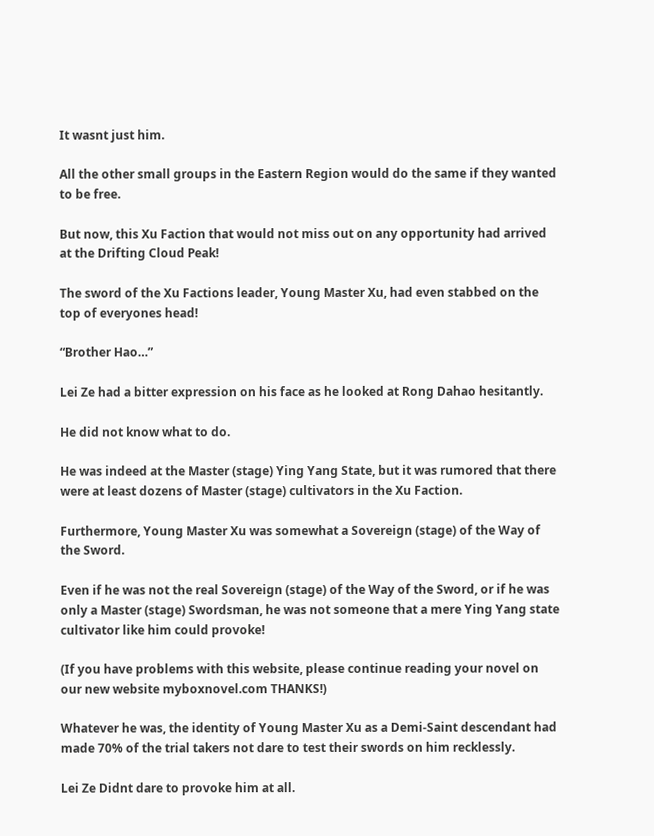It wasnt just him.

All the other small groups in the Eastern Region would do the same if they wanted to be free.

But now, this Xu Faction that would not miss out on any opportunity had arrived at the Drifting Cloud Peak!

The sword of the Xu Factions leader, Young Master Xu, had even stabbed on the top of everyones head!

“Brother Hao…”

Lei Ze had a bitter expression on his face as he looked at Rong Dahao hesitantly.

He did not know what to do.

He was indeed at the Master (stage) Ying Yang State, but it was rumored that there were at least dozens of Master (stage) cultivators in the Xu Faction.

Furthermore, Young Master Xu was somewhat a Sovereign (stage) of the Way of the Sword.

Even if he was not the real Sovereign (stage) of the Way of the Sword, or if he was only a Master (stage) Swordsman, he was not someone that a mere Ying Yang state cultivator like him could provoke!

(If you have problems with this website, please continue reading your novel on our new website myboxnovel.com THANKS!)

Whatever he was, the identity of Young Master Xu as a Demi-Saint descendant had made 70% of the trial takers not dare to test their swords on him recklessly.

Lei Ze Didnt dare to provoke him at all.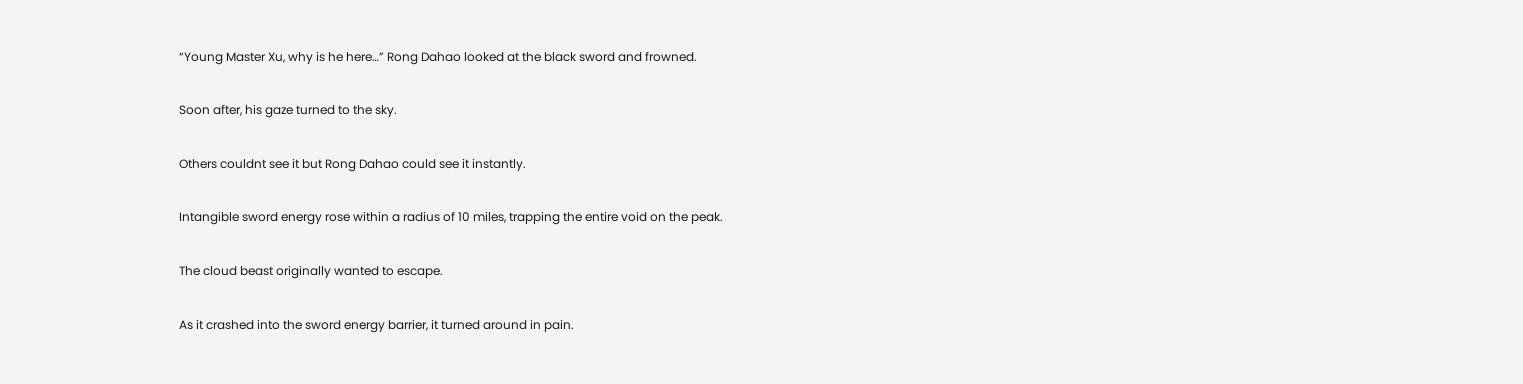“Young Master Xu, why is he here…” Rong Dahao looked at the black sword and frowned.

Soon after, his gaze turned to the sky.

Others couldnt see it but Rong Dahao could see it instantly.

Intangible sword energy rose within a radius of 10 miles, trapping the entire void on the peak.

The cloud beast originally wanted to escape.

As it crashed into the sword energy barrier, it turned around in pain.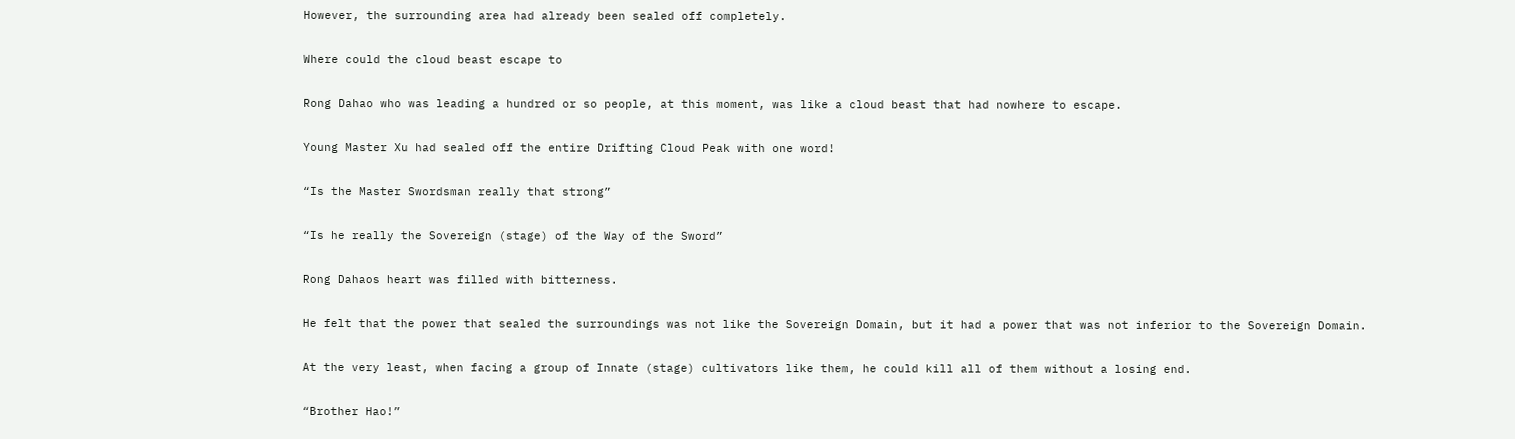However, the surrounding area had already been sealed off completely.

Where could the cloud beast escape to

Rong Dahao who was leading a hundred or so people, at this moment, was like a cloud beast that had nowhere to escape.

Young Master Xu had sealed off the entire Drifting Cloud Peak with one word!

“Is the Master Swordsman really that strong”

“Is he really the Sovereign (stage) of the Way of the Sword”

Rong Dahaos heart was filled with bitterness.

He felt that the power that sealed the surroundings was not like the Sovereign Domain, but it had a power that was not inferior to the Sovereign Domain.

At the very least, when facing a group of Innate (stage) cultivators like them, he could kill all of them without a losing end.

“Brother Hao!”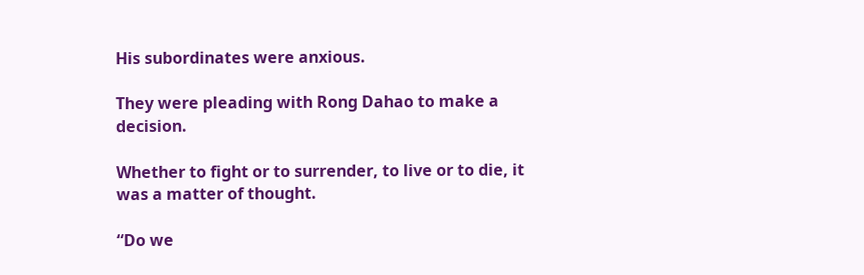His subordinates were anxious.

They were pleading with Rong Dahao to make a decision.

Whether to fight or to surrender, to live or to die, it was a matter of thought.

“Do we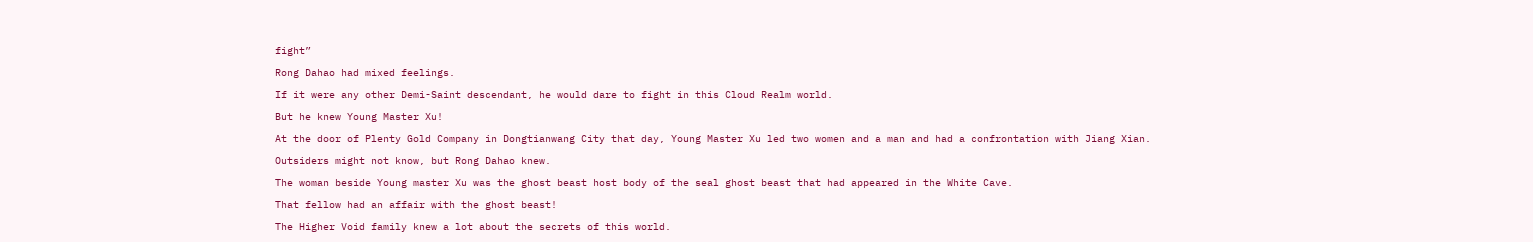fight”

Rong Dahao had mixed feelings.

If it were any other Demi-Saint descendant, he would dare to fight in this Cloud Realm world.

But he knew Young Master Xu!

At the door of Plenty Gold Company in Dongtianwang City that day, Young Master Xu led two women and a man and had a confrontation with Jiang Xian.

Outsiders might not know, but Rong Dahao knew.

The woman beside Young master Xu was the ghost beast host body of the seal ghost beast that had appeared in the White Cave.

That fellow had an affair with the ghost beast!

The Higher Void family knew a lot about the secrets of this world.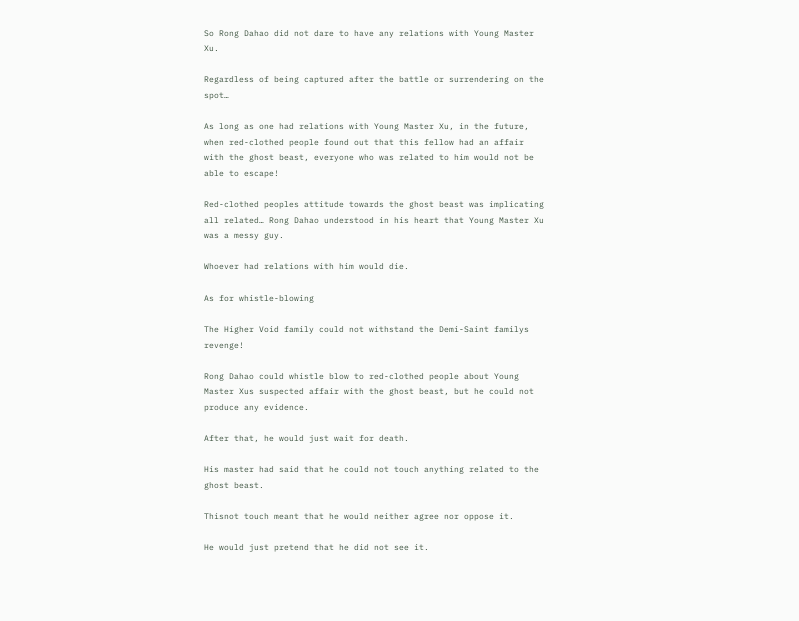So Rong Dahao did not dare to have any relations with Young Master Xu.

Regardless of being captured after the battle or surrendering on the spot…

As long as one had relations with Young Master Xu, in the future, when red-clothed people found out that this fellow had an affair with the ghost beast, everyone who was related to him would not be able to escape!

Red-clothed peoples attitude towards the ghost beast was implicating all related… Rong Dahao understood in his heart that Young Master Xu was a messy guy.

Whoever had relations with him would die.

As for whistle-blowing

The Higher Void family could not withstand the Demi-Saint familys revenge!

Rong Dahao could whistle blow to red-clothed people about Young Master Xus suspected affair with the ghost beast, but he could not produce any evidence.

After that, he would just wait for death.

His master had said that he could not touch anything related to the ghost beast.

Thisnot touch meant that he would neither agree nor oppose it.

He would just pretend that he did not see it.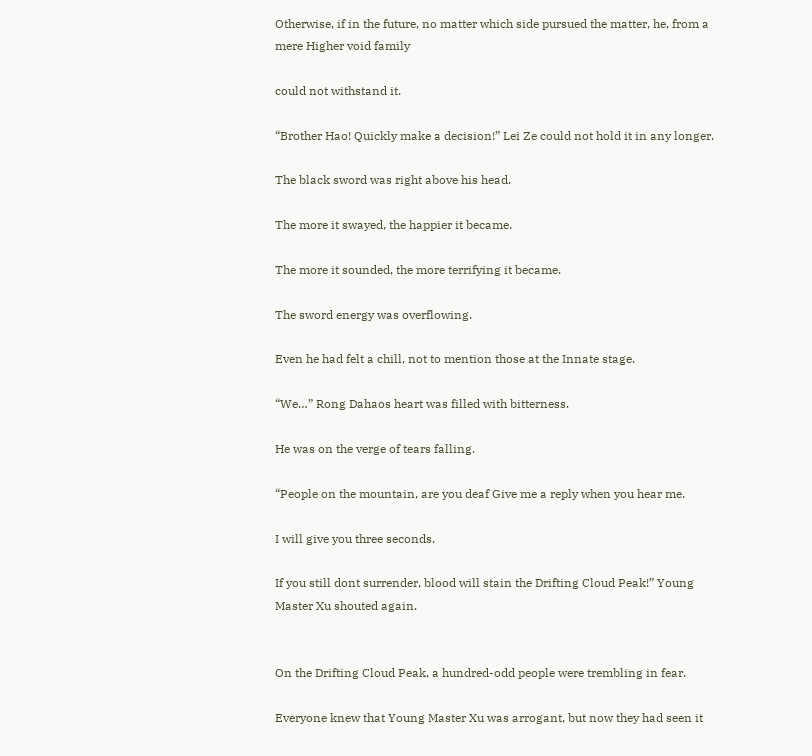Otherwise, if in the future, no matter which side pursued the matter, he, from a mere Higher void family

could not withstand it.

“Brother Hao! Quickly make a decision!” Lei Ze could not hold it in any longer.

The black sword was right above his head.

The more it swayed, the happier it became.

The more it sounded, the more terrifying it became.

The sword energy was overflowing.

Even he had felt a chill, not to mention those at the Innate stage.

“We…” Rong Dahaos heart was filled with bitterness.

He was on the verge of tears falling.

“People on the mountain, are you deaf Give me a reply when you hear me.

I will give you three seconds.

If you still dont surrender, blood will stain the Drifting Cloud Peak!” Young Master Xu shouted again.


On the Drifting Cloud Peak, a hundred-odd people were trembling in fear.

Everyone knew that Young Master Xu was arrogant, but now they had seen it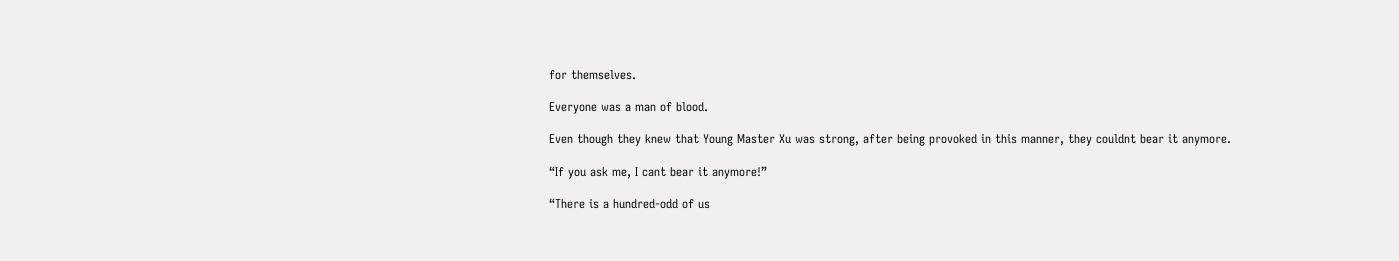for themselves.

Everyone was a man of blood.

Even though they knew that Young Master Xu was strong, after being provoked in this manner, they couldnt bear it anymore.

“If you ask me, I cant bear it anymore!”

“There is a hundred-odd of us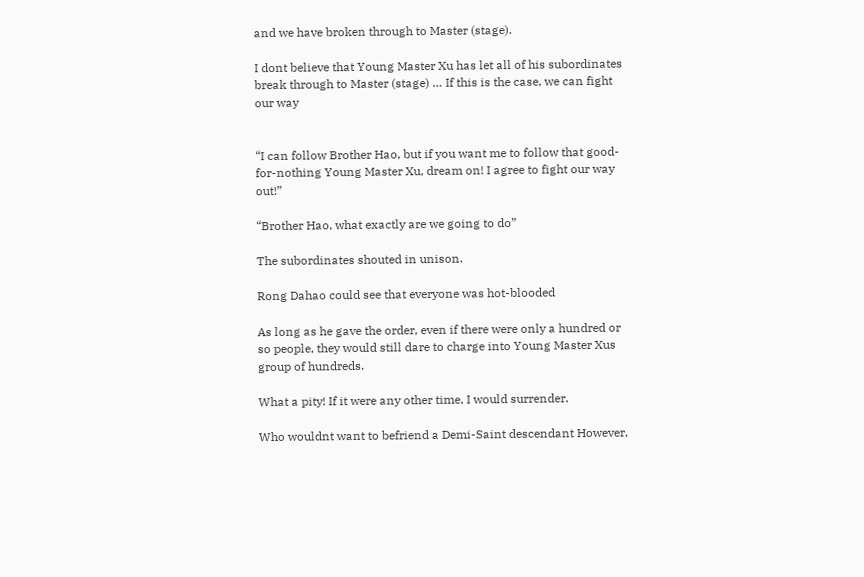and we have broken through to Master (stage).

I dont believe that Young Master Xu has let all of his subordinates break through to Master (stage) … If this is the case, we can fight our way


“I can follow Brother Hao, but if you want me to follow that good-for-nothing Young Master Xu, dream on! I agree to fight our way out!”

“Brother Hao, what exactly are we going to do”

The subordinates shouted in unison.

Rong Dahao could see that everyone was hot-blooded

As long as he gave the order, even if there were only a hundred or so people, they would still dare to charge into Young Master Xus group of hundreds.

What a pity! If it were any other time, I would surrender.

Who wouldnt want to befriend a Demi-Saint descendant However,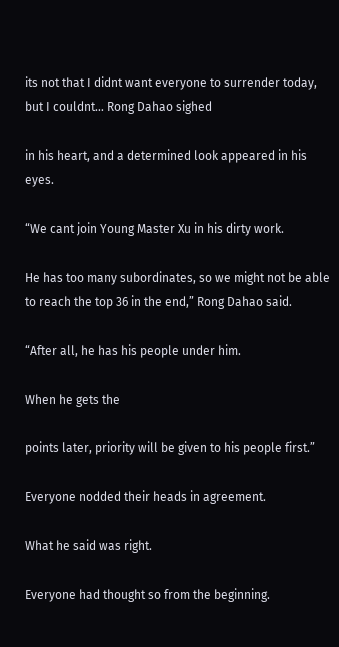its not that I didnt want everyone to surrender today, but I couldnt… Rong Dahao sighed

in his heart, and a determined look appeared in his eyes.

“We cant join Young Master Xu in his dirty work.

He has too many subordinates, so we might not be able to reach the top 36 in the end,” Rong Dahao said.

“After all, he has his people under him.

When he gets the

points later, priority will be given to his people first.”

Everyone nodded their heads in agreement.

What he said was right.

Everyone had thought so from the beginning.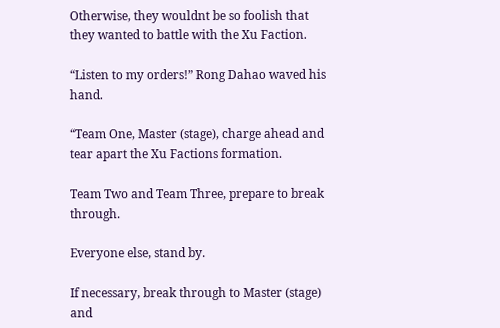Otherwise, they wouldnt be so foolish that they wanted to battle with the Xu Faction.

“Listen to my orders!” Rong Dahao waved his hand.

“Team One, Master (stage), charge ahead and tear apart the Xu Factions formation.

Team Two and Team Three, prepare to break through.

Everyone else, stand by.

If necessary, break through to Master (stage) and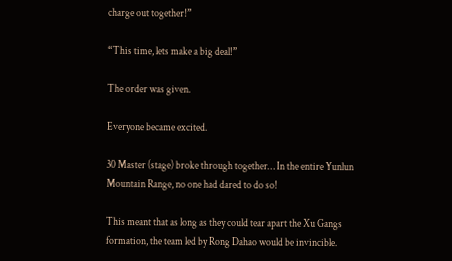charge out together!”

“This time, lets make a big deal!”

The order was given.

Everyone became excited.

30 Master (stage) broke through together… In the entire Yunlun Mountain Range, no one had dared to do so!

This meant that as long as they could tear apart the Xu Gangs formation, the team led by Rong Dahao would be invincible.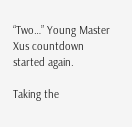“Two…” Young Master Xus countdown started again.

Taking the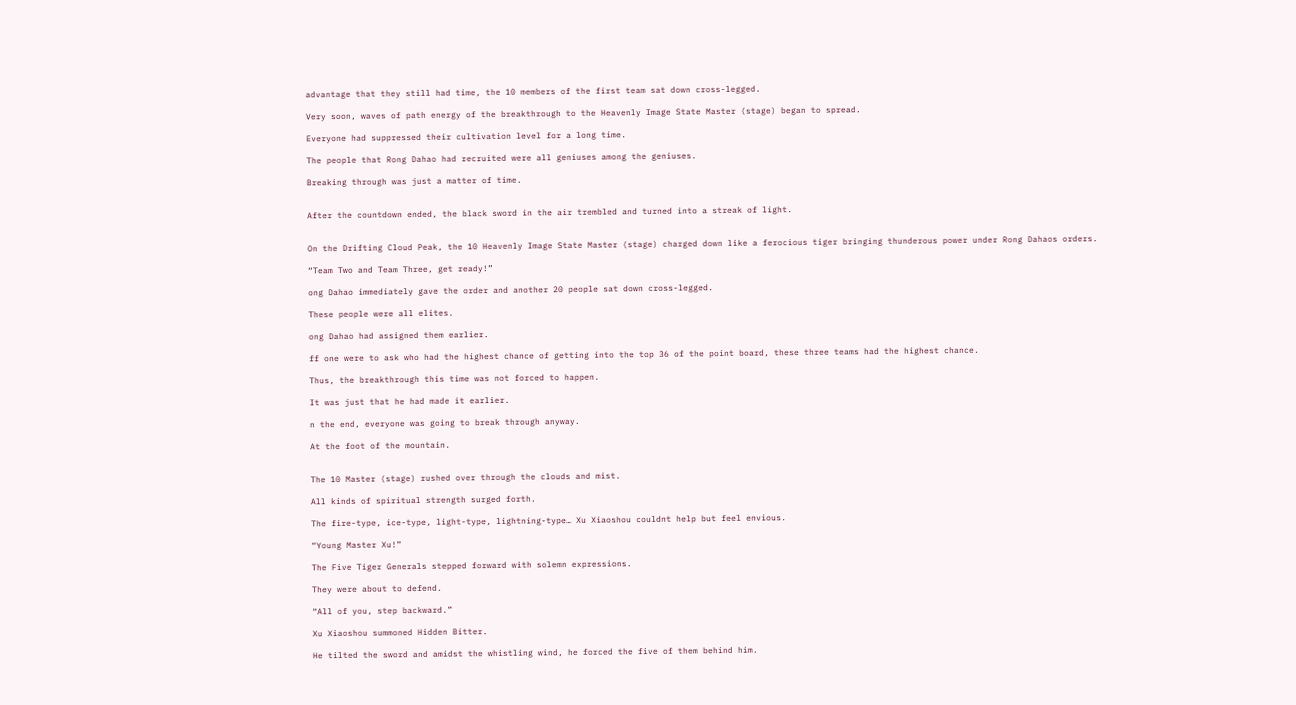advantage that they still had time, the 10 members of the first team sat down cross-legged.

Very soon, waves of path energy of the breakthrough to the Heavenly Image State Master (stage) began to spread.

Everyone had suppressed their cultivation level for a long time.

The people that Rong Dahao had recruited were all geniuses among the geniuses.

Breaking through was just a matter of time.


After the countdown ended, the black sword in the air trembled and turned into a streak of light.


On the Drifting Cloud Peak, the 10 Heavenly Image State Master (stage) charged down like a ferocious tiger bringing thunderous power under Rong Dahaos orders.

“Team Two and Team Three, get ready!”

ong Dahao immediately gave the order and another 20 people sat down cross-legged.

These people were all elites.

ong Dahao had assigned them earlier.

ff one were to ask who had the highest chance of getting into the top 36 of the point board, these three teams had the highest chance.

Thus, the breakthrough this time was not forced to happen.

It was just that he had made it earlier.

n the end, everyone was going to break through anyway.

At the foot of the mountain.


The 10 Master (stage) rushed over through the clouds and mist.

All kinds of spiritual strength surged forth.

The fire-type, ice-type, light-type, lightning-type… Xu Xiaoshou couldnt help but feel envious.

“Young Master Xu!”

The Five Tiger Generals stepped forward with solemn expressions.

They were about to defend.

“All of you, step backward.”

Xu Xiaoshou summoned Hidden Bitter.

He tilted the sword and amidst the whistling wind, he forced the five of them behind him.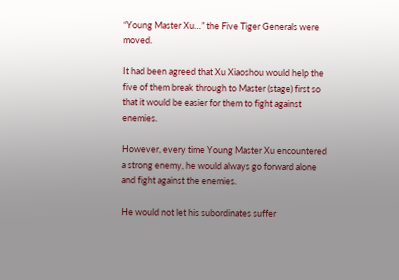“Young Master Xu…” the Five Tiger Generals were moved.

It had been agreed that Xu Xiaoshou would help the five of them break through to Master (stage) first so that it would be easier for them to fight against enemies.

However, every time Young Master Xu encountered a strong enemy, he would always go forward alone and fight against the enemies.

He would not let his subordinates suffer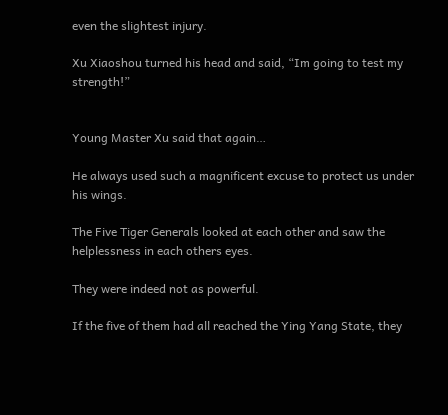even the slightest injury.

Xu Xiaoshou turned his head and said, “Im going to test my strength!”


Young Master Xu said that again…

He always used such a magnificent excuse to protect us under his wings.

The Five Tiger Generals looked at each other and saw the helplessness in each others eyes.

They were indeed not as powerful.

If the five of them had all reached the Ying Yang State, they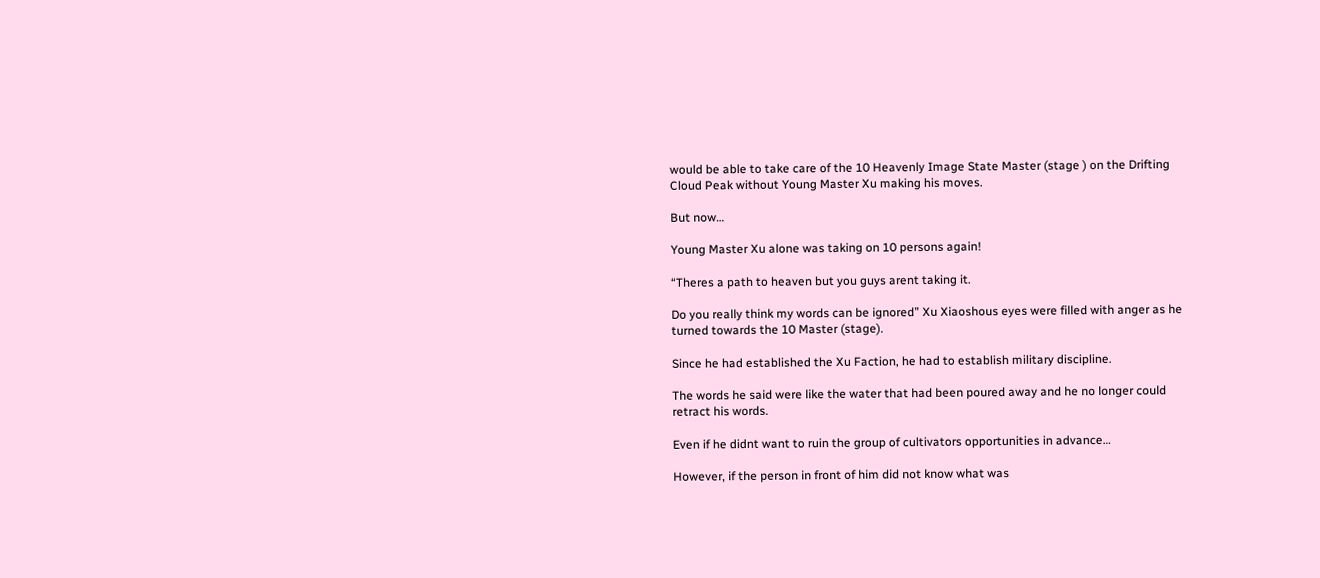would be able to take care of the 10 Heavenly Image State Master (stage ) on the Drifting Cloud Peak without Young Master Xu making his moves.

But now…

Young Master Xu alone was taking on 10 persons again!

“Theres a path to heaven but you guys arent taking it.

Do you really think my words can be ignored” Xu Xiaoshous eyes were filled with anger as he turned towards the 10 Master (stage).

Since he had established the Xu Faction, he had to establish military discipline.

The words he said were like the water that had been poured away and he no longer could retract his words.

Even if he didnt want to ruin the group of cultivators opportunities in advance…

However, if the person in front of him did not know what was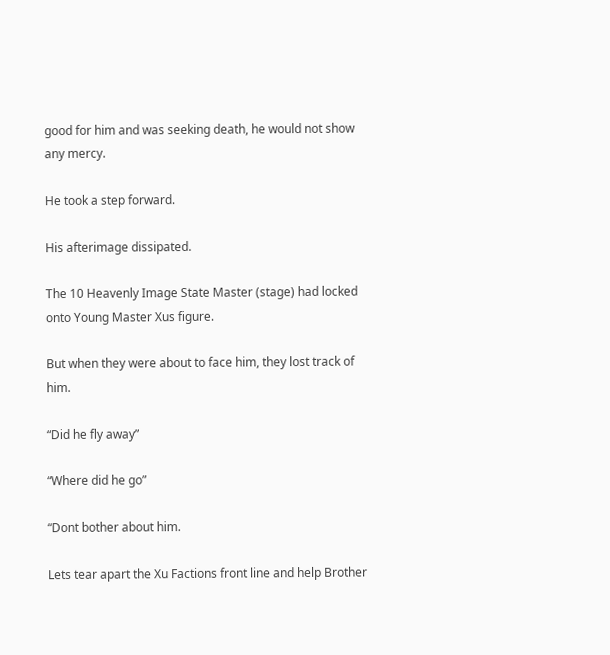good for him and was seeking death, he would not show any mercy.

He took a step forward.

His afterimage dissipated.

The 10 Heavenly Image State Master (stage) had locked onto Young Master Xus figure.

But when they were about to face him, they lost track of him.

“Did he fly away”

“Where did he go”

“Dont bother about him.

Lets tear apart the Xu Factions front line and help Brother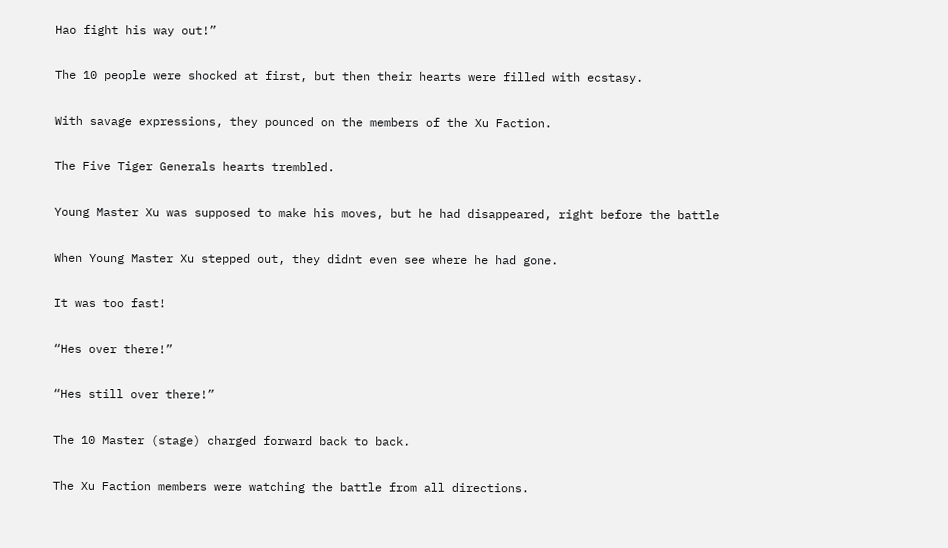Hao fight his way out!”

The 10 people were shocked at first, but then their hearts were filled with ecstasy.

With savage expressions, they pounced on the members of the Xu Faction.

The Five Tiger Generals hearts trembled.

Young Master Xu was supposed to make his moves, but he had disappeared, right before the battle

When Young Master Xu stepped out, they didnt even see where he had gone.

It was too fast!

“Hes over there!”

“Hes still over there!”

The 10 Master (stage) charged forward back to back.

The Xu Faction members were watching the battle from all directions.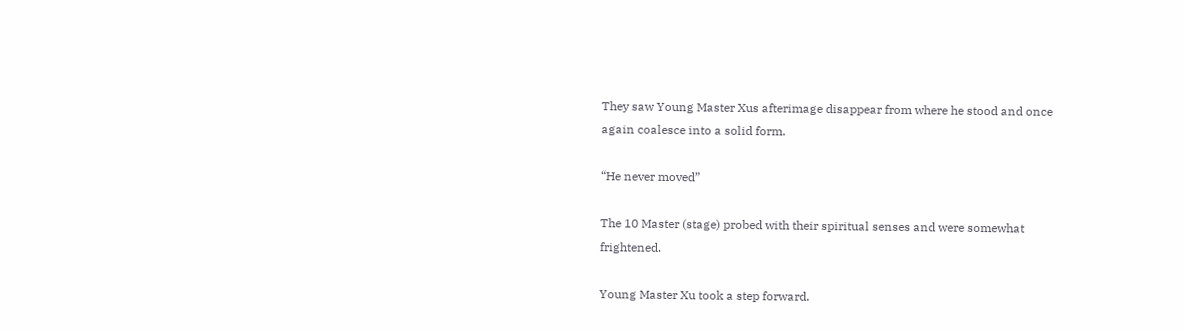They saw Young Master Xus afterimage disappear from where he stood and once again coalesce into a solid form.

“He never moved”

The 10 Master (stage) probed with their spiritual senses and were somewhat frightened.

Young Master Xu took a step forward.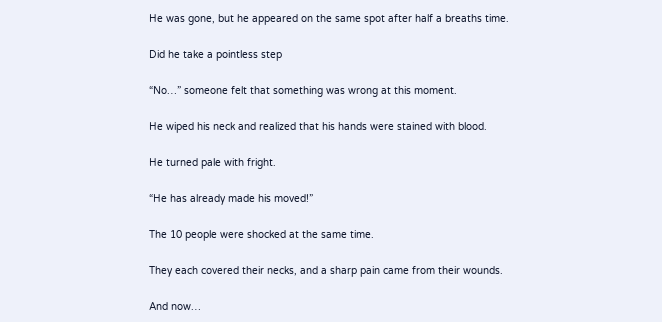He was gone, but he appeared on the same spot after half a breaths time.

Did he take a pointless step

“No…” someone felt that something was wrong at this moment.

He wiped his neck and realized that his hands were stained with blood.

He turned pale with fright.

“He has already made his moved!”

The 10 people were shocked at the same time.

They each covered their necks, and a sharp pain came from their wounds.

And now…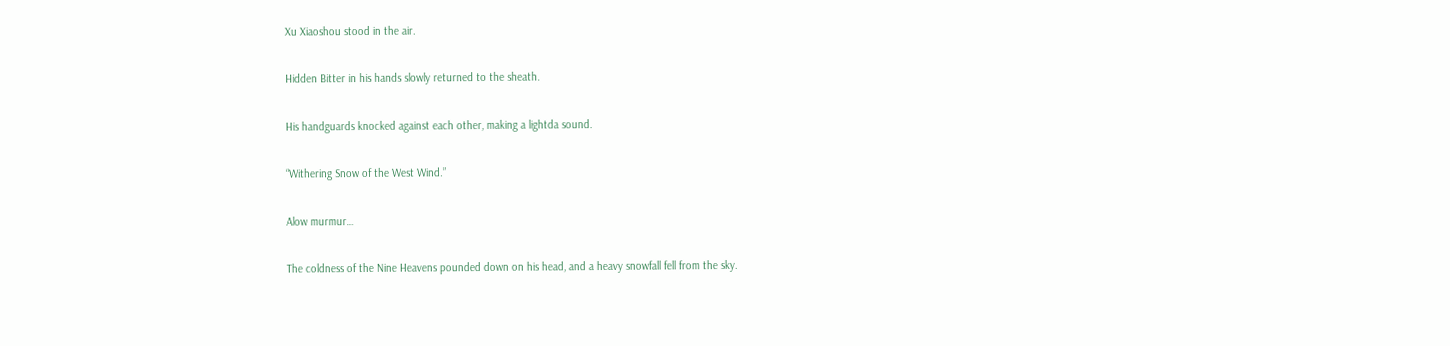Xu Xiaoshou stood in the air.

Hidden Bitter in his hands slowly returned to the sheath.

His handguards knocked against each other, making a lightda sound.

“Withering Snow of the West Wind.”

Alow murmur…

The coldness of the Nine Heavens pounded down on his head, and a heavy snowfall fell from the sky.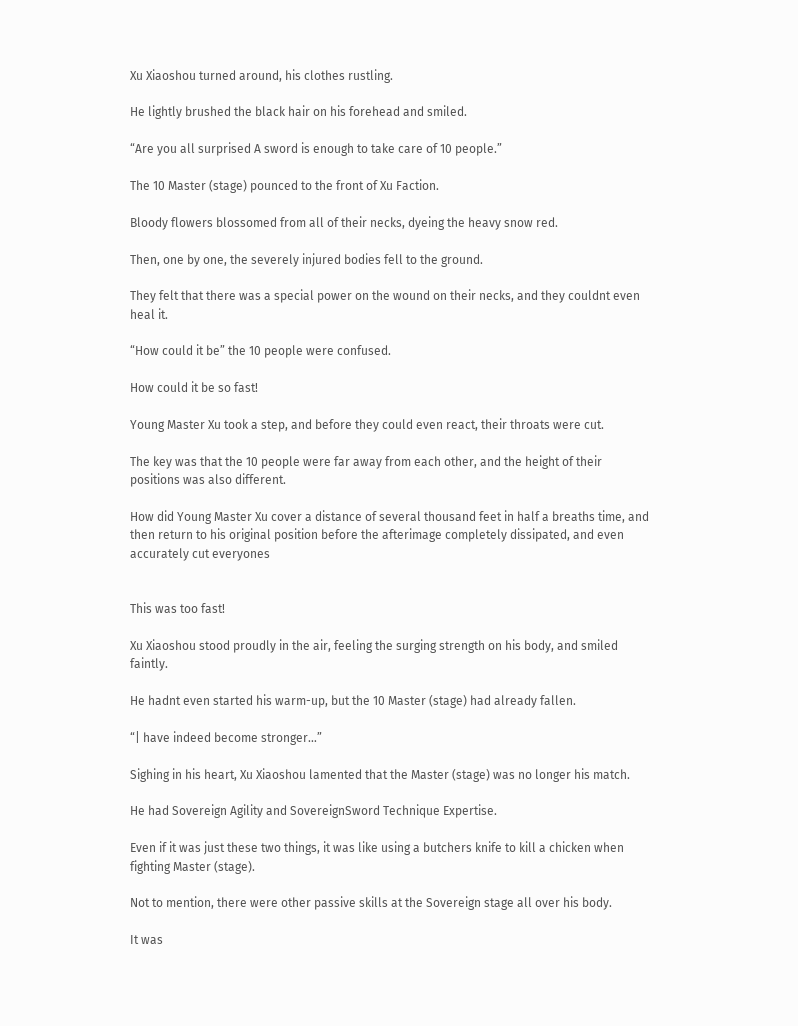Xu Xiaoshou turned around, his clothes rustling.

He lightly brushed the black hair on his forehead and smiled.

“Are you all surprised A sword is enough to take care of 10 people.”

The 10 Master (stage) pounced to the front of Xu Faction.

Bloody flowers blossomed from all of their necks, dyeing the heavy snow red.

Then, one by one, the severely injured bodies fell to the ground.

They felt that there was a special power on the wound on their necks, and they couldnt even heal it.

“How could it be” the 10 people were confused.

How could it be so fast!

Young Master Xu took a step, and before they could even react, their throats were cut.

The key was that the 10 people were far away from each other, and the height of their positions was also different.

How did Young Master Xu cover a distance of several thousand feet in half a breaths time, and then return to his original position before the afterimage completely dissipated, and even accurately cut everyones


This was too fast!

Xu Xiaoshou stood proudly in the air, feeling the surging strength on his body, and smiled faintly.

He hadnt even started his warm-up, but the 10 Master (stage) had already fallen.

“| have indeed become stronger…”

Sighing in his heart, Xu Xiaoshou lamented that the Master (stage) was no longer his match.

He had Sovereign Agility and SovereignSword Technique Expertise.

Even if it was just these two things, it was like using a butchers knife to kill a chicken when fighting Master (stage).

Not to mention, there were other passive skills at the Sovereign stage all over his body.

It was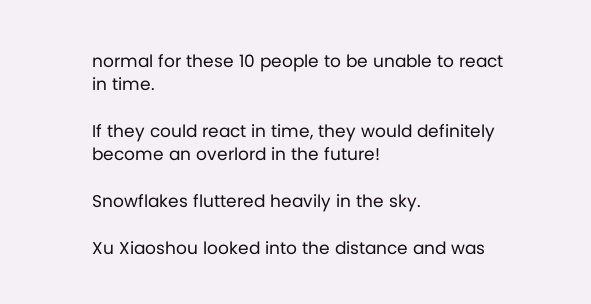normal for these 10 people to be unable to react in time.

If they could react in time, they would definitely become an overlord in the future!

Snowflakes fluttered heavily in the sky.

Xu Xiaoshou looked into the distance and was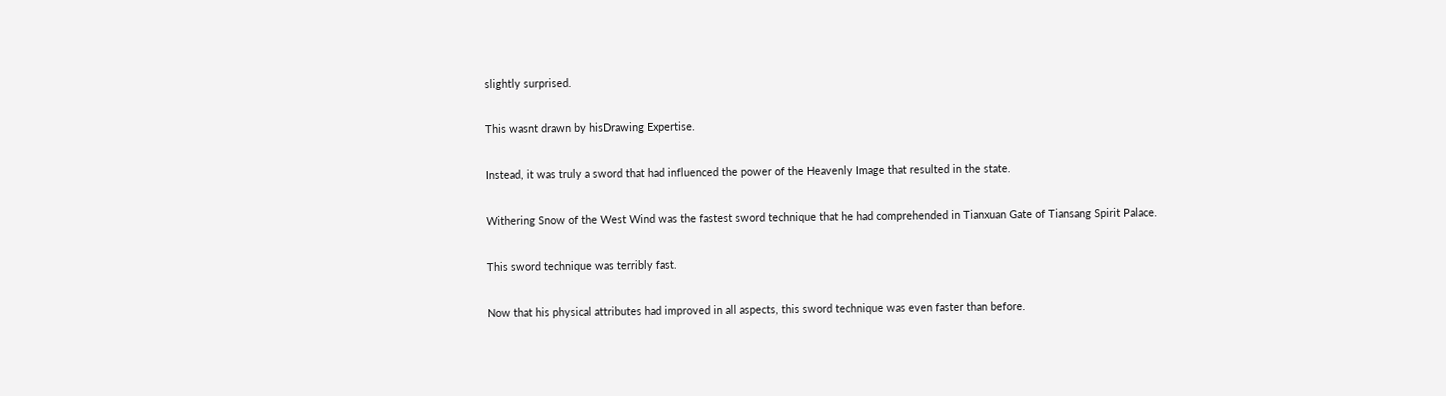slightly surprised.

This wasnt drawn by hisDrawing Expertise.

Instead, it was truly a sword that had influenced the power of the Heavenly Image that resulted in the state.

Withering Snow of the West Wind was the fastest sword technique that he had comprehended in Tianxuan Gate of Tiansang Spirit Palace.

This sword technique was terribly fast.

Now that his physical attributes had improved in all aspects, this sword technique was even faster than before.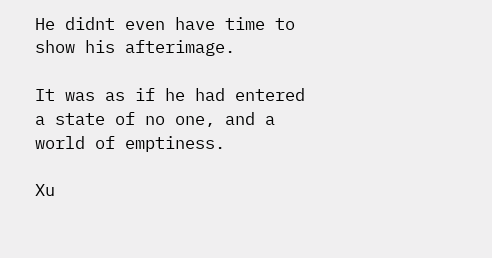He didnt even have time to show his afterimage.

It was as if he had entered a state of no one, and a world of emptiness.

Xu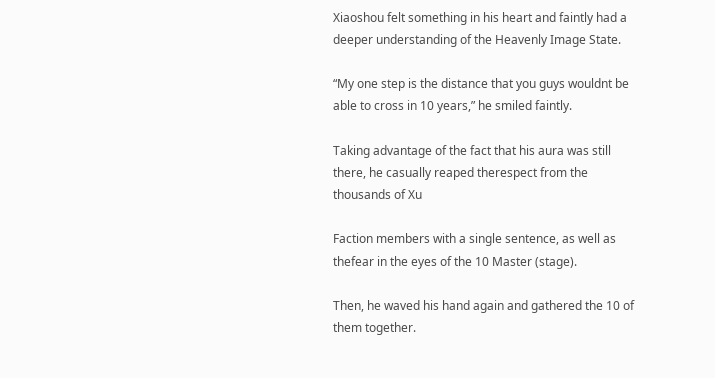Xiaoshou felt something in his heart and faintly had a deeper understanding of the Heavenly Image State.

“My one step is the distance that you guys wouldnt be able to cross in 10 years,” he smiled faintly.

Taking advantage of the fact that his aura was still there, he casually reaped therespect from the thousands of Xu

Faction members with a single sentence, as well as thefear in the eyes of the 10 Master (stage).

Then, he waved his hand again and gathered the 10 of them together.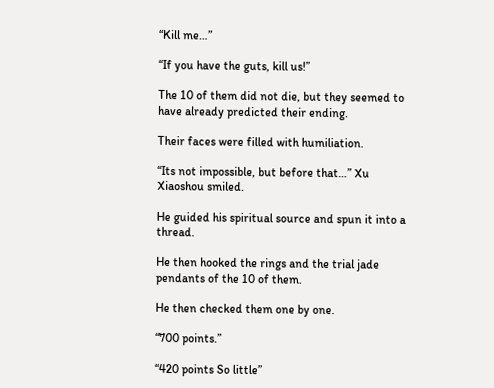“Kill me…”

“If you have the guts, kill us!”

The 10 of them did not die, but they seemed to have already predicted their ending.

Their faces were filled with humiliation.

“Its not impossible, but before that…” Xu Xiaoshou smiled.

He guided his spiritual source and spun it into a thread.

He then hooked the rings and the trial jade pendants of the 10 of them.

He then checked them one by one.

“700 points.”

“420 points So little”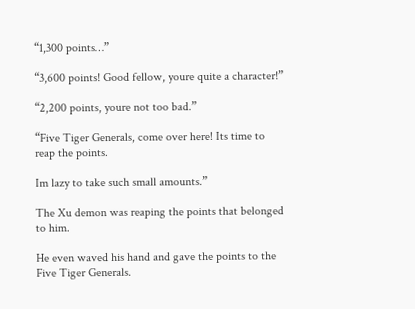“1,300 points…”

“3,600 points! Good fellow, youre quite a character!”

“2,200 points, youre not too bad.”

“Five Tiger Generals, come over here! Its time to reap the points.

Im lazy to take such small amounts.”

The Xu demon was reaping the points that belonged to him.

He even waved his hand and gave the points to the Five Tiger Generals.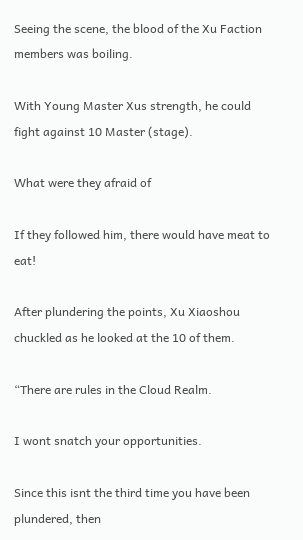Seeing the scene, the blood of the Xu Faction members was boiling.

With Young Master Xus strength, he could fight against 10 Master (stage).

What were they afraid of

If they followed him, there would have meat to eat!

After plundering the points, Xu Xiaoshou chuckled as he looked at the 10 of them.

“There are rules in the Cloud Realm.

I wont snatch your opportunities.

Since this isnt the third time you have been plundered, then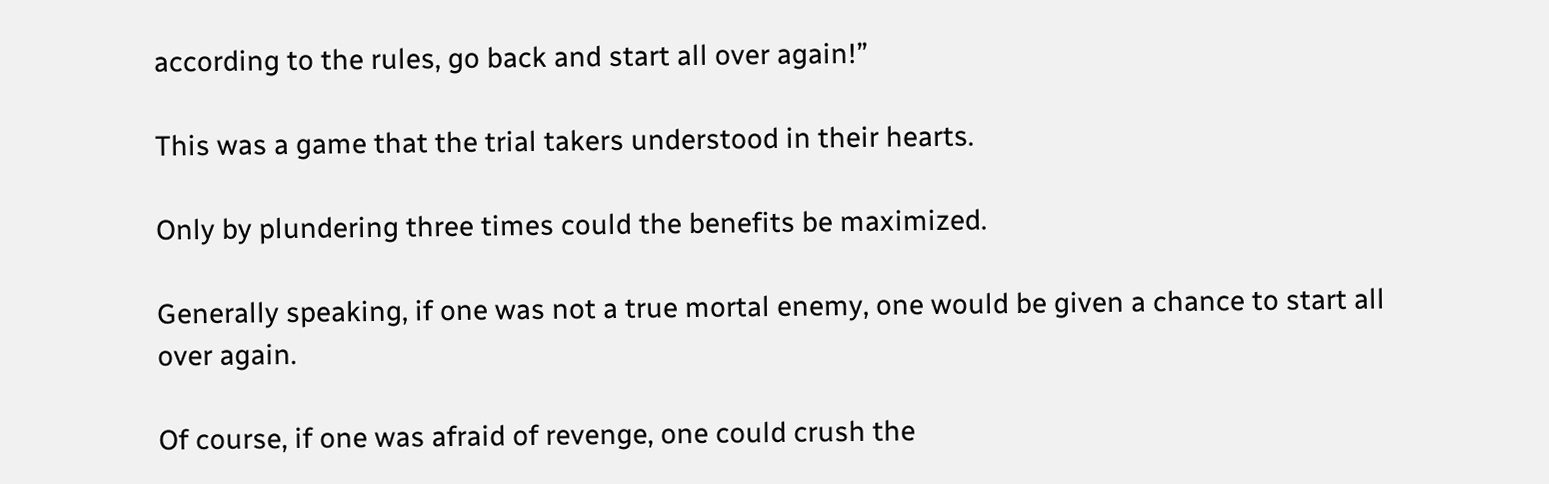according to the rules, go back and start all over again!”

This was a game that the trial takers understood in their hearts.

Only by plundering three times could the benefits be maximized.

Generally speaking, if one was not a true mortal enemy, one would be given a chance to start all over again.

Of course, if one was afraid of revenge, one could crush the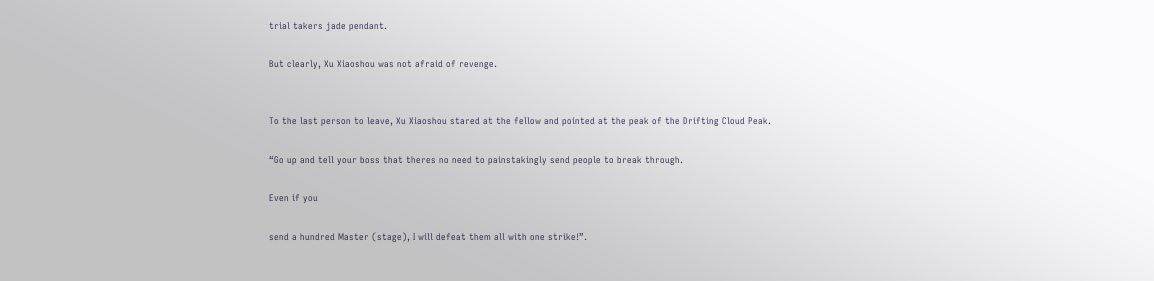trial takers jade pendant.

But clearly, Xu Xiaoshou was not afraid of revenge.


To the last person to leave, Xu Xiaoshou stared at the fellow and pointed at the peak of the Drifting Cloud Peak.

“Go up and tell your boss that theres no need to painstakingly send people to break through.

Even if you

send a hundred Master (stage), I will defeat them all with one strike!”.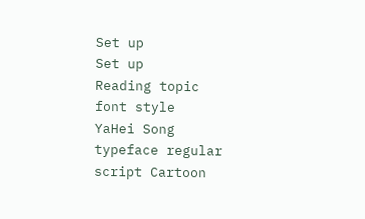Set up
Set up
Reading topic
font style
YaHei Song typeface regular script Cartoon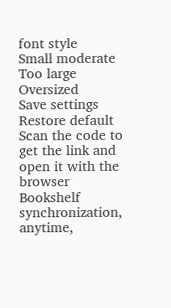font style
Small moderate Too large Oversized
Save settings
Restore default
Scan the code to get the link and open it with the browser
Bookshelf synchronization, anytime,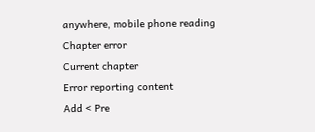anywhere, mobile phone reading
Chapter error
Current chapter
Error reporting content
Add < Pre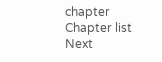chapter Chapter list Next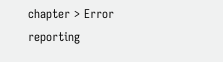chapter > Error reporting